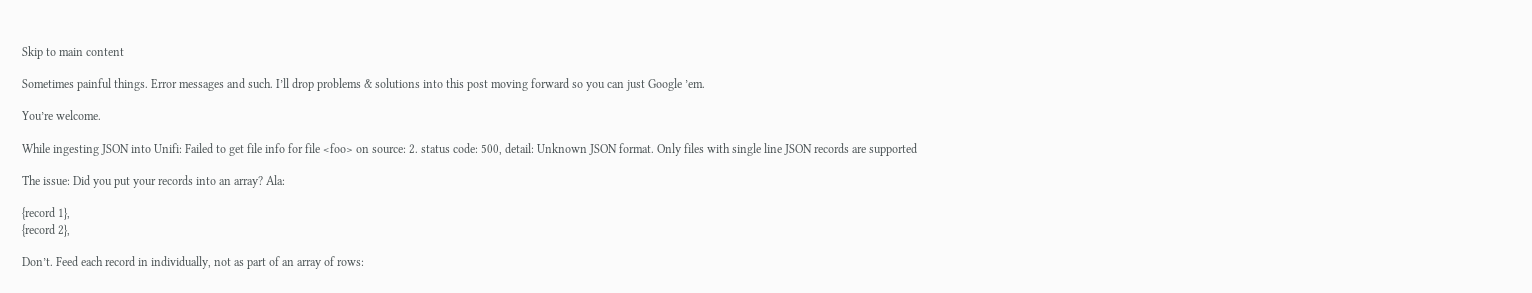Skip to main content

Sometimes painful things. Error messages and such. I’ll drop problems & solutions into this post moving forward so you can just Google ’em.

You’re welcome.

While ingesting JSON into Unifi: Failed to get file info for file <foo> on source: 2. status code: 500, detail: Unknown JSON format. Only files with single line JSON records are supported

The issue: Did you put your records into an array? Ala:

{record 1},
{record 2},

Don’t. Feed each record in individually, not as part of an array of rows: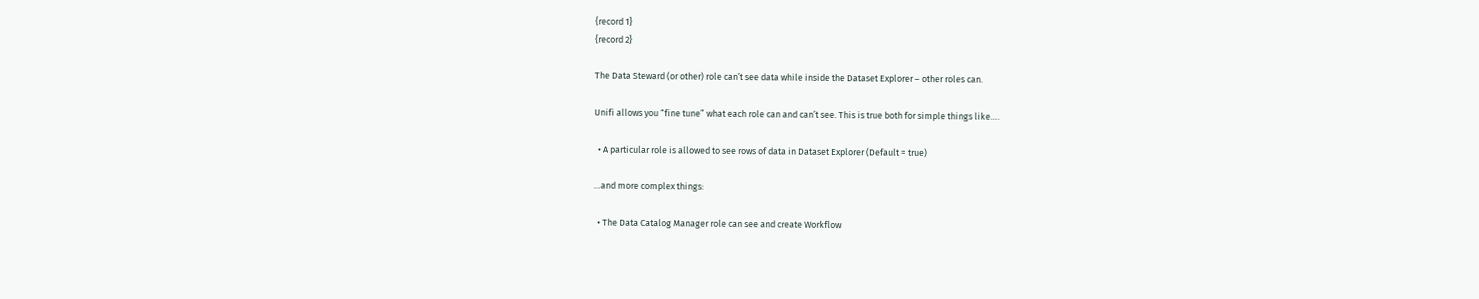{record 1}
{record 2}

The Data Steward (or other) role can’t see data while inside the Dataset Explorer – other roles can.

Unifi allows you “fine tune” what each role can and can’t see. This is true both for simple things like….

  • A particular role is allowed to see rows of data in Dataset Explorer (Default = true)

…and more complex things:

  • The Data Catalog Manager role can see and create Workflow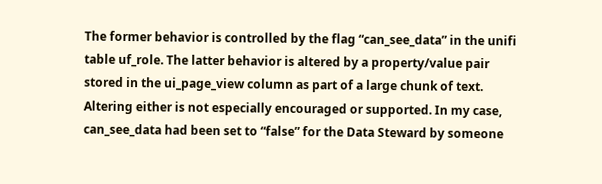The former behavior is controlled by the flag “can_see_data” in the unifi table uf_role. The latter behavior is altered by a property/value pair stored in the ui_page_view column as part of a large chunk of text. Altering either is not especially encouraged or supported. In my case, can_see_data had been set to “false” for the Data Steward by someone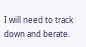I will need to track down and berate.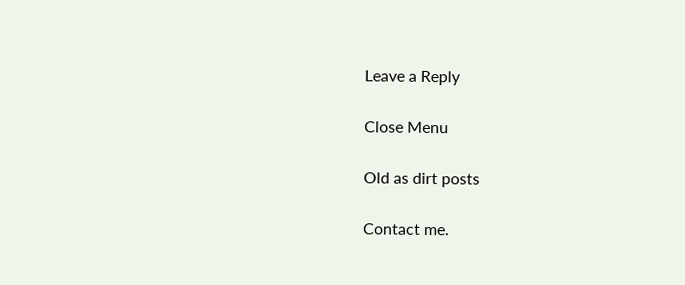Leave a Reply

Close Menu

Old as dirt posts

Contact me.